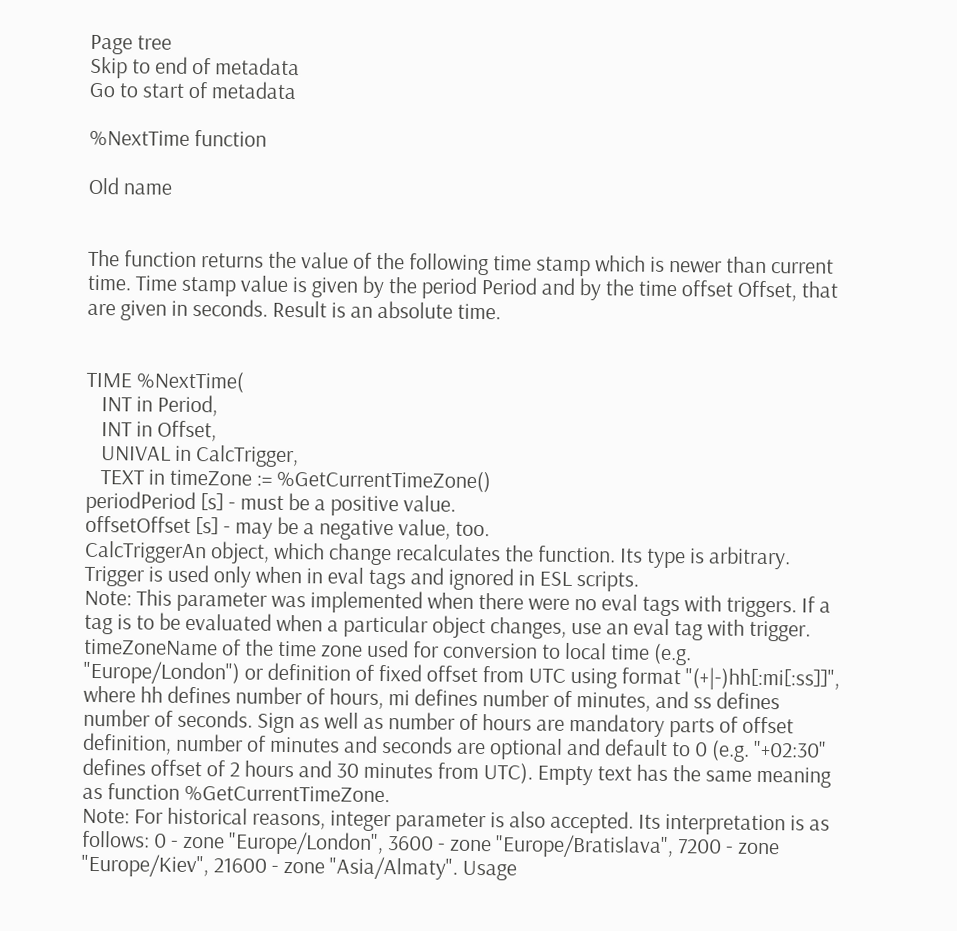Page tree
Skip to end of metadata
Go to start of metadata

%NextTime function

Old name


The function returns the value of the following time stamp which is newer than current time. Time stamp value is given by the period Period and by the time offset Offset, that are given in seconds. Result is an absolute time.


TIME %NextTime(
   INT in Period,
   INT in Offset,
   UNIVAL in CalcTrigger,
   TEXT in timeZone := %GetCurrentTimeZone()
periodPeriod [s] - must be a positive value.
offsetOffset [s] - may be a negative value, too.
CalcTriggerAn object, which change recalculates the function. Its type is arbitrary. Trigger is used only when in eval tags and ignored in ESL scripts.
Note: This parameter was implemented when there were no eval tags with triggers. If a tag is to be evaluated when a particular object changes, use an eval tag with trigger.
timeZoneName of the time zone used for conversion to local time (e.g. "Europe/London") or definition of fixed offset from UTC using format "(+|-)hh[:mi[:ss]]", where hh defines number of hours, mi defines number of minutes, and ss defines number of seconds. Sign as well as number of hours are mandatory parts of offset definition, number of minutes and seconds are optional and default to 0 (e.g. "+02:30" defines offset of 2 hours and 30 minutes from UTC). Empty text has the same meaning as function %GetCurrentTimeZone.
Note: For historical reasons, integer parameter is also accepted. Its interpretation is as follows: 0 - zone "Europe/London", 3600 - zone "Europe/Bratislava", 7200 - zone "Europe/Kiev", 21600 - zone "Asia/Almaty". Usage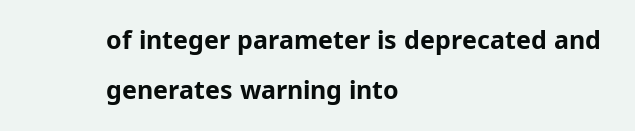of integer parameter is deprecated and generates warning into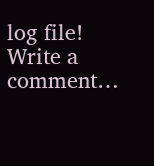log file!
Write a comment…